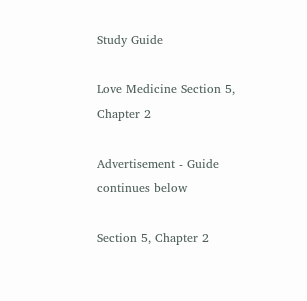Study Guide

Love Medicine Section 5, Chapter 2

Advertisement - Guide continues below

Section 5, Chapter 2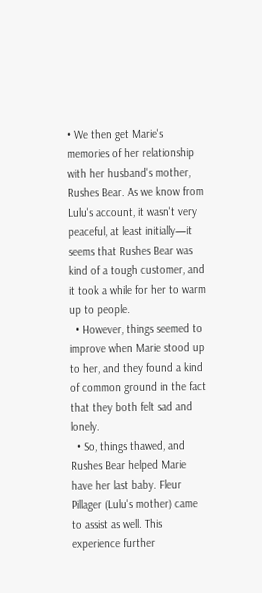• We then get Marie's memories of her relationship with her husband's mother, Rushes Bear. As we know from Lulu's account, it wasn't very peaceful, at least initially—it seems that Rushes Bear was kind of a tough customer, and it took a while for her to warm up to people.
  • However, things seemed to improve when Marie stood up to her, and they found a kind of common ground in the fact that they both felt sad and lonely.
  • So, things thawed, and Rushes Bear helped Marie have her last baby. Fleur Pillager (Lulu's mother) came to assist as well. This experience further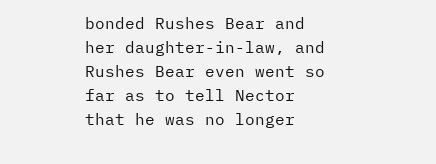bonded Rushes Bear and her daughter-in-law, and Rushes Bear even went so far as to tell Nector that he was no longer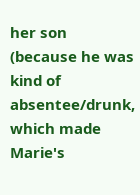her son (because he was kind of absentee/drunk, which made Marie's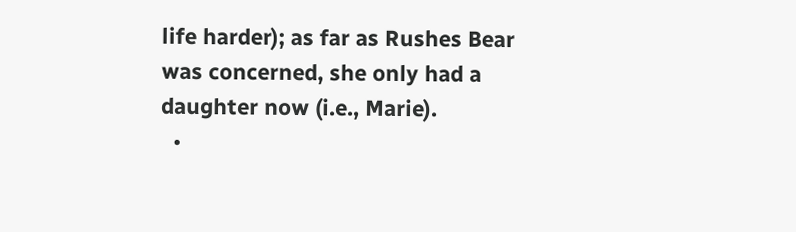life harder); as far as Rushes Bear was concerned, she only had a daughter now (i.e., Marie).
  •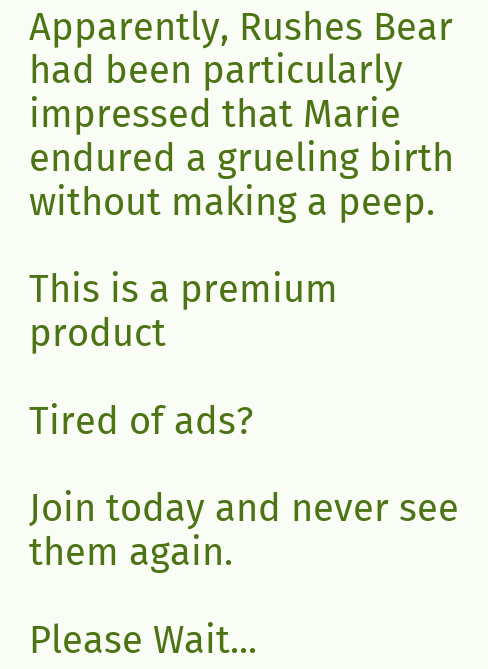Apparently, Rushes Bear had been particularly impressed that Marie endured a grueling birth without making a peep.

This is a premium product

Tired of ads?

Join today and never see them again.

Please Wait...